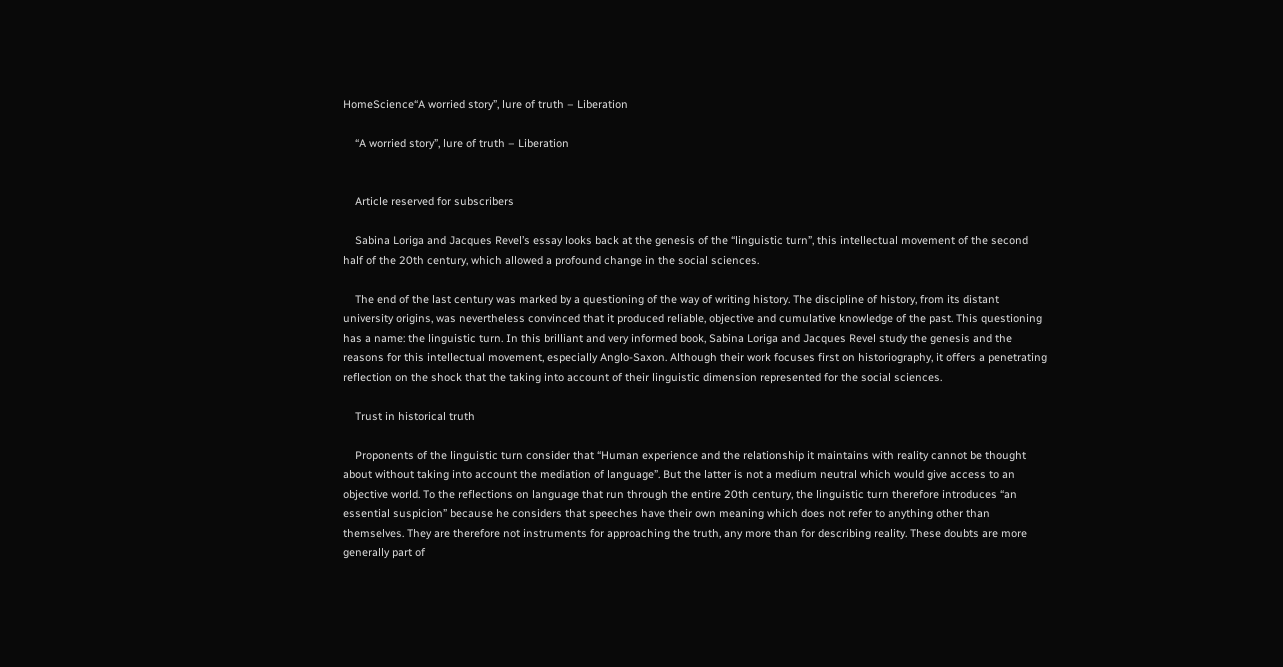HomeScience“A worried story”, lure of truth – Liberation

    “A worried story”, lure of truth – Liberation


    Article reserved for subscribers

    Sabina Loriga and Jacques Revel’s essay looks back at the genesis of the “linguistic turn”, this intellectual movement of the second half of the 20th century, which allowed a profound change in the social sciences.

    The end of the last century was marked by a questioning of the way of writing history. The discipline of history, from its distant university origins, was nevertheless convinced that it produced reliable, objective and cumulative knowledge of the past. This questioning has a name: the linguistic turn. In this brilliant and very informed book, Sabina Loriga and Jacques Revel study the genesis and the reasons for this intellectual movement, especially Anglo-Saxon. Although their work focuses first on historiography, it offers a penetrating reflection on the shock that the taking into account of their linguistic dimension represented for the social sciences.

    Trust in historical truth

    Proponents of the linguistic turn consider that “Human experience and the relationship it maintains with reality cannot be thought about without taking into account the mediation of language”. But the latter is not a medium neutral which would give access to an objective world. To the reflections on language that run through the entire 20th century, the linguistic turn therefore introduces “an essential suspicion” because he considers that speeches have their own meaning which does not refer to anything other than themselves. They are therefore not instruments for approaching the truth, any more than for describing reality. These doubts are more generally part of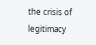the crisis of legitimacy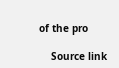of the pro

    Source link